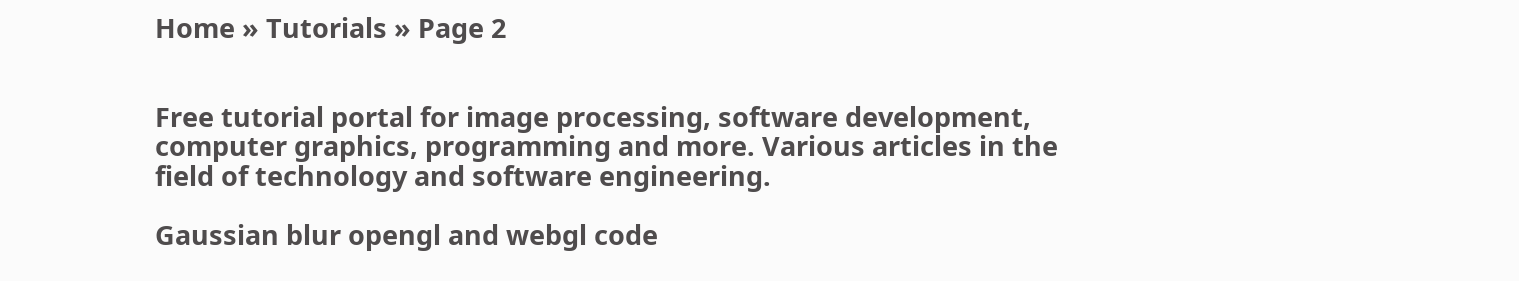Home » Tutorials » Page 2


Free tutorial portal for image processing, software development, computer graphics, programming and more. Various articles in the field of technology and software engineering.

Gaussian blur opengl and webgl code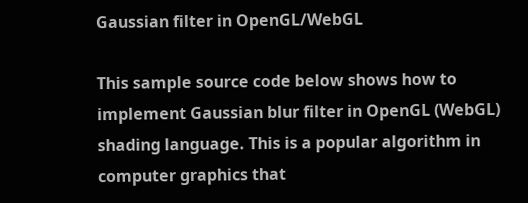Gaussian filter in OpenGL/WebGL

This sample source code below shows how to implement Gaussian blur filter in OpenGL (WebGL) shading language. This is a popular algorithm in computer graphics that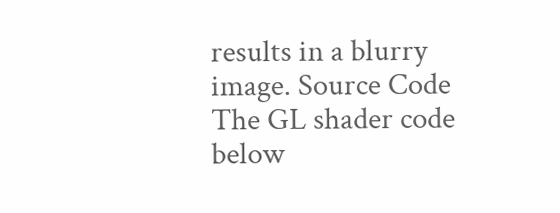results in a blurry image. Source Code The GL shader code below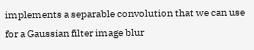implements a separable convolution that we can use for a Gaussian filter image blur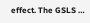effect. The GSLS …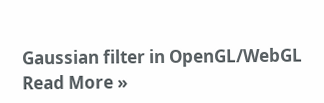Gaussian filter in OpenGL/WebGL Read More »